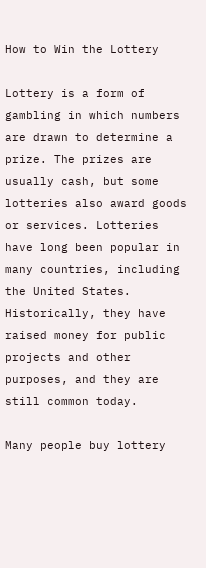How to Win the Lottery

Lottery is a form of gambling in which numbers are drawn to determine a prize. The prizes are usually cash, but some lotteries also award goods or services. Lotteries have long been popular in many countries, including the United States. Historically, they have raised money for public projects and other purposes, and they are still common today.

Many people buy lottery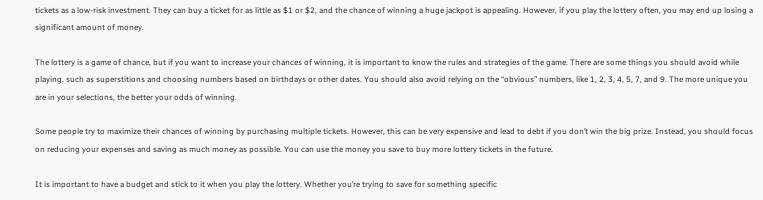tickets as a low-risk investment. They can buy a ticket for as little as $1 or $2, and the chance of winning a huge jackpot is appealing. However, if you play the lottery often, you may end up losing a significant amount of money.

The lottery is a game of chance, but if you want to increase your chances of winning, it is important to know the rules and strategies of the game. There are some things you should avoid while playing, such as superstitions and choosing numbers based on birthdays or other dates. You should also avoid relying on the “obvious” numbers, like 1, 2, 3, 4, 5, 7, and 9. The more unique you are in your selections, the better your odds of winning.

Some people try to maximize their chances of winning by purchasing multiple tickets. However, this can be very expensive and lead to debt if you don’t win the big prize. Instead, you should focus on reducing your expenses and saving as much money as possible. You can use the money you save to buy more lottery tickets in the future.

It is important to have a budget and stick to it when you play the lottery. Whether you’re trying to save for something specific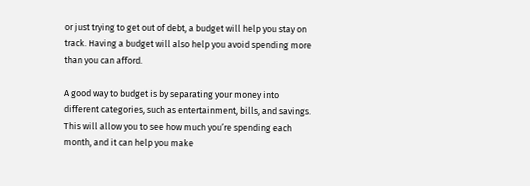or just trying to get out of debt, a budget will help you stay on track. Having a budget will also help you avoid spending more than you can afford.

A good way to budget is by separating your money into different categories, such as entertainment, bills, and savings. This will allow you to see how much you’re spending each month, and it can help you make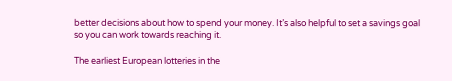better decisions about how to spend your money. It’s also helpful to set a savings goal so you can work towards reaching it.

The earliest European lotteries in the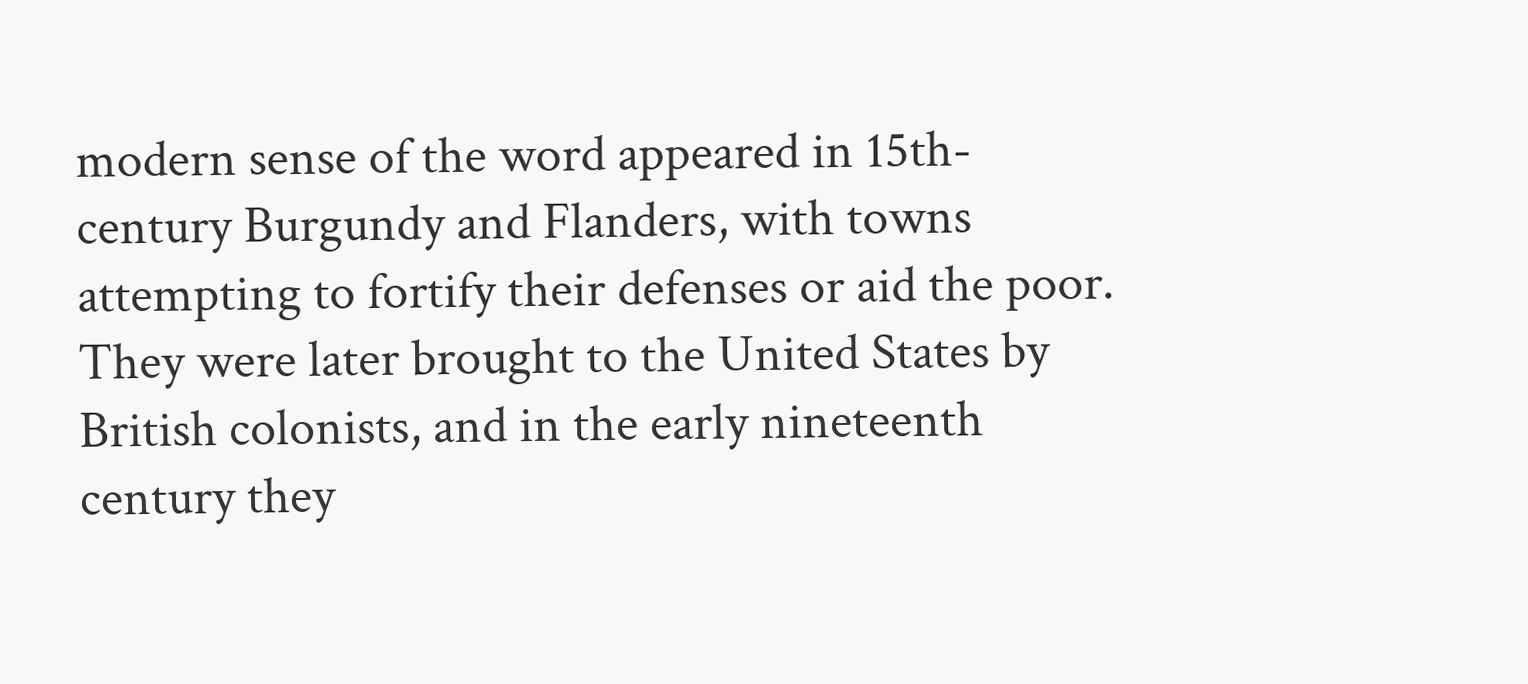modern sense of the word appeared in 15th-century Burgundy and Flanders, with towns attempting to fortify their defenses or aid the poor. They were later brought to the United States by British colonists, and in the early nineteenth century they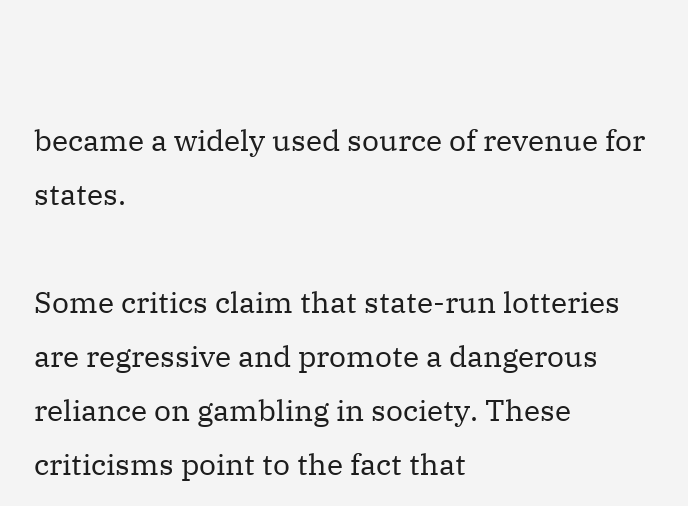became a widely used source of revenue for states.

Some critics claim that state-run lotteries are regressive and promote a dangerous reliance on gambling in society. These criticisms point to the fact that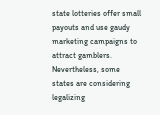state lotteries offer small payouts and use gaudy marketing campaigns to attract gamblers. Nevertheless, some states are considering legalizing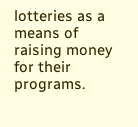lotteries as a means of raising money for their programs.